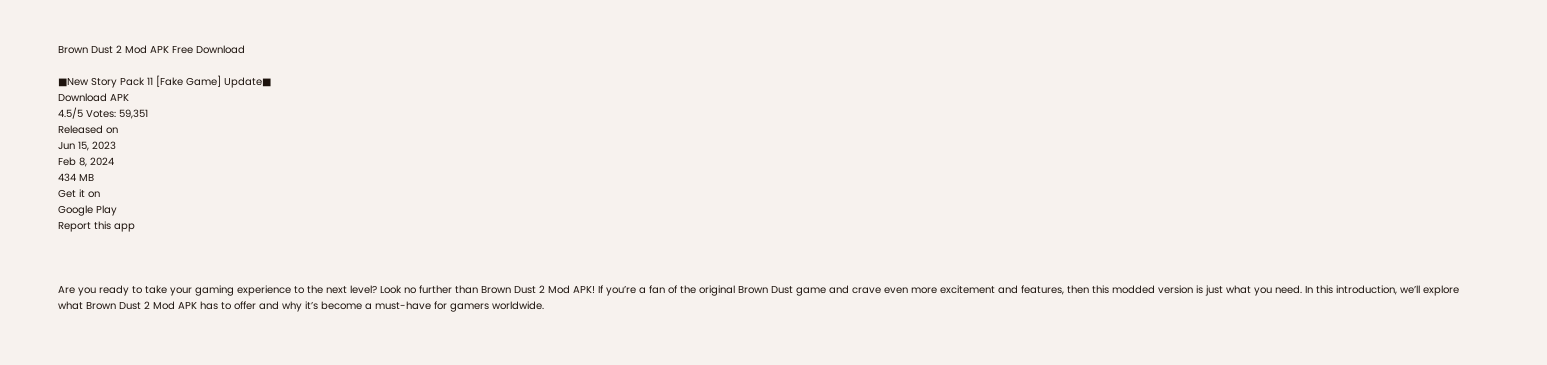Brown Dust 2 Mod APK Free Download

■New Story Pack 11 [Fake Game] Update■
Download APK
4.5/5 Votes: 59,351
Released on
Jun 15, 2023
Feb 8, 2024
434 MB
Get it on
Google Play
Report this app



Are you ready to take your gaming experience to the next level? Look no further than Brown Dust 2 Mod APK! If you’re a fan of the original Brown Dust game and crave even more excitement and features, then this modded version is just what you need. In this introduction, we’ll explore what Brown Dust 2 Mod APK has to offer and why it’s become a must-have for gamers worldwide.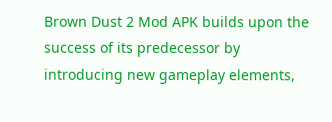Brown Dust 2 Mod APK builds upon the success of its predecessor by introducing new gameplay elements,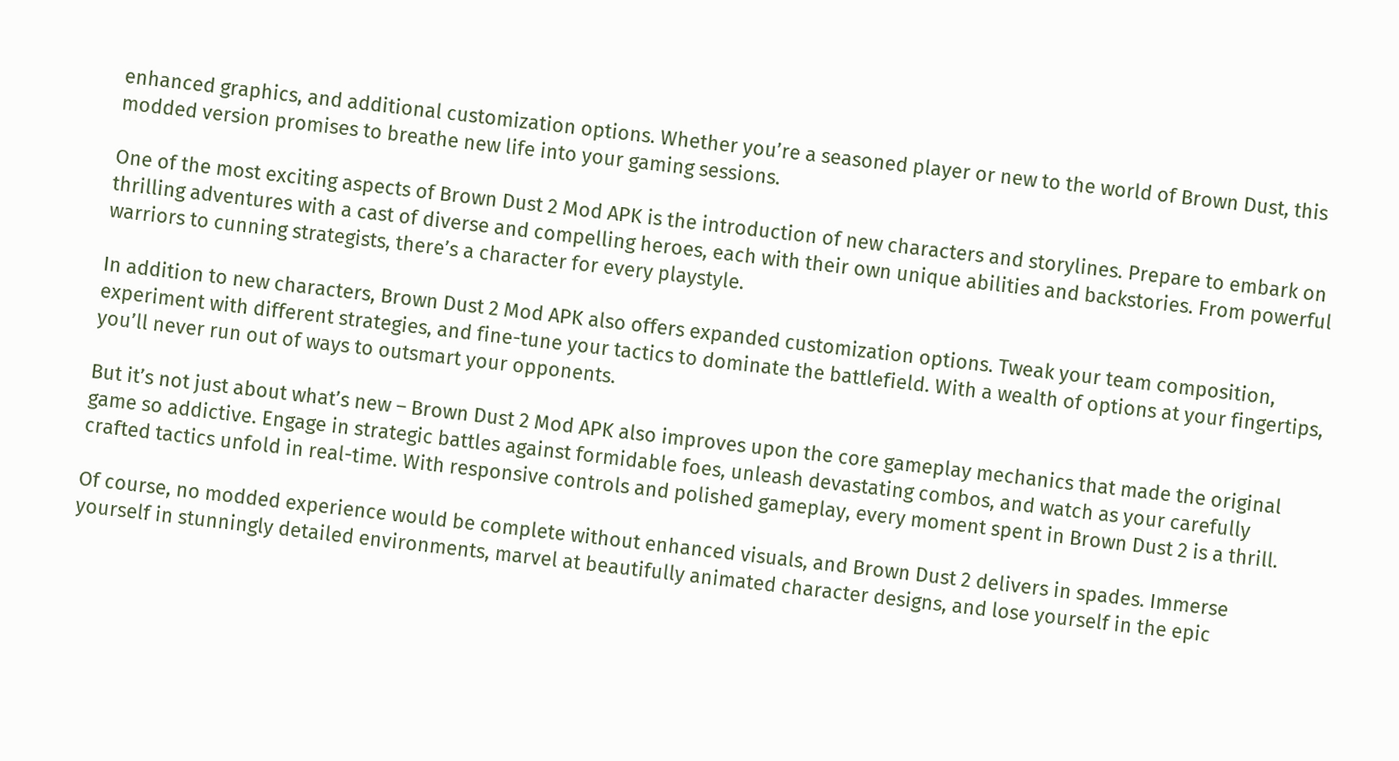enhanced graphics, and additional customization options. Whether you’re a seasoned player or new to the world of Brown Dust, this modded version promises to breathe new life into your gaming sessions.

One of the most exciting aspects of Brown Dust 2 Mod APK is the introduction of new characters and storylines. Prepare to embark on thrilling adventures with a cast of diverse and compelling heroes, each with their own unique abilities and backstories. From powerful warriors to cunning strategists, there’s a character for every playstyle.

In addition to new characters, Brown Dust 2 Mod APK also offers expanded customization options. Tweak your team composition, experiment with different strategies, and fine-tune your tactics to dominate the battlefield. With a wealth of options at your fingertips, you’ll never run out of ways to outsmart your opponents.

But it’s not just about what’s new – Brown Dust 2 Mod APK also improves upon the core gameplay mechanics that made the original game so addictive. Engage in strategic battles against formidable foes, unleash devastating combos, and watch as your carefully crafted tactics unfold in real-time. With responsive controls and polished gameplay, every moment spent in Brown Dust 2 is a thrill.

Of course, no modded experience would be complete without enhanced visuals, and Brown Dust 2 delivers in spades. Immerse yourself in stunningly detailed environments, marvel at beautifully animated character designs, and lose yourself in the epic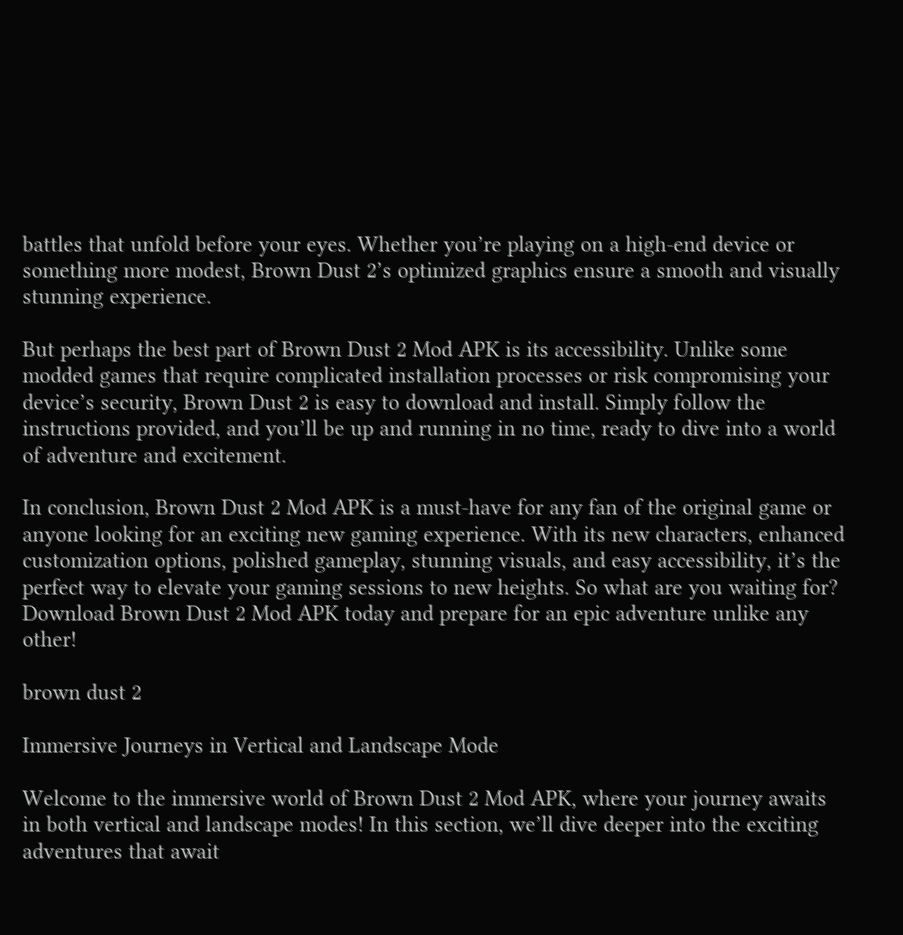battles that unfold before your eyes. Whether you’re playing on a high-end device or something more modest, Brown Dust 2’s optimized graphics ensure a smooth and visually stunning experience.

But perhaps the best part of Brown Dust 2 Mod APK is its accessibility. Unlike some modded games that require complicated installation processes or risk compromising your device’s security, Brown Dust 2 is easy to download and install. Simply follow the instructions provided, and you’ll be up and running in no time, ready to dive into a world of adventure and excitement.

In conclusion, Brown Dust 2 Mod APK is a must-have for any fan of the original game or anyone looking for an exciting new gaming experience. With its new characters, enhanced customization options, polished gameplay, stunning visuals, and easy accessibility, it’s the perfect way to elevate your gaming sessions to new heights. So what are you waiting for? Download Brown Dust 2 Mod APK today and prepare for an epic adventure unlike any other!

brown dust 2

Immersive Journeys in Vertical and Landscape Mode

Welcome to the immersive world of Brown Dust 2 Mod APK, where your journey awaits in both vertical and landscape modes! In this section, we’ll dive deeper into the exciting adventures that await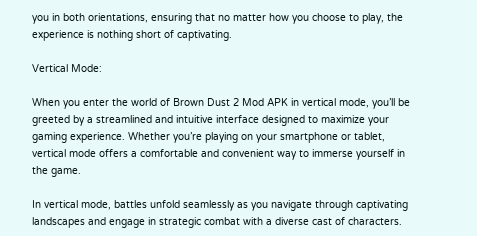you in both orientations, ensuring that no matter how you choose to play, the experience is nothing short of captivating.

Vertical Mode:

When you enter the world of Brown Dust 2 Mod APK in vertical mode, you’ll be greeted by a streamlined and intuitive interface designed to maximize your gaming experience. Whether you’re playing on your smartphone or tablet, vertical mode offers a comfortable and convenient way to immerse yourself in the game.

In vertical mode, battles unfold seamlessly as you navigate through captivating landscapes and engage in strategic combat with a diverse cast of characters.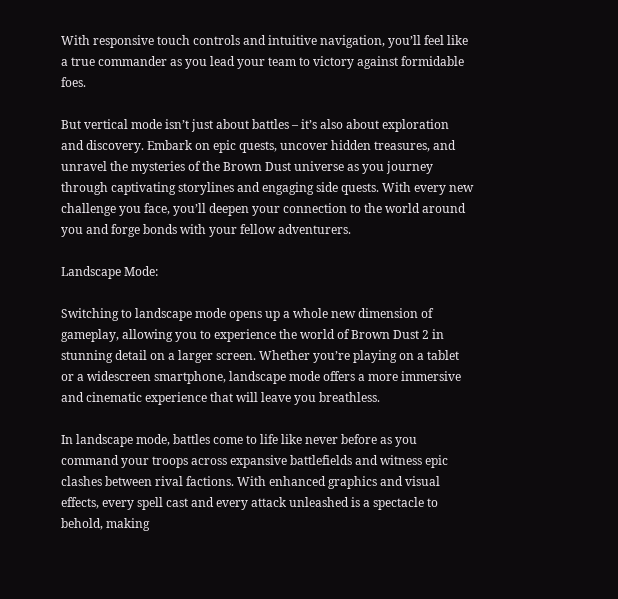With responsive touch controls and intuitive navigation, you’ll feel like a true commander as you lead your team to victory against formidable foes.

But vertical mode isn’t just about battles – it’s also about exploration and discovery. Embark on epic quests, uncover hidden treasures, and unravel the mysteries of the Brown Dust universe as you journey through captivating storylines and engaging side quests. With every new challenge you face, you’ll deepen your connection to the world around you and forge bonds with your fellow adventurers.

Landscape Mode:

Switching to landscape mode opens up a whole new dimension of gameplay, allowing you to experience the world of Brown Dust 2 in stunning detail on a larger screen. Whether you’re playing on a tablet or a widescreen smartphone, landscape mode offers a more immersive and cinematic experience that will leave you breathless.

In landscape mode, battles come to life like never before as you command your troops across expansive battlefields and witness epic clashes between rival factions. With enhanced graphics and visual effects, every spell cast and every attack unleashed is a spectacle to behold, making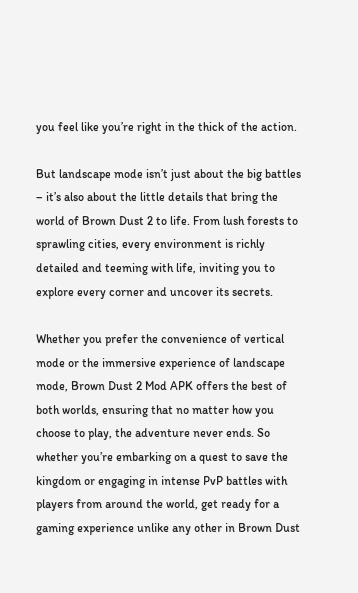you feel like you’re right in the thick of the action.

But landscape mode isn’t just about the big battles – it’s also about the little details that bring the world of Brown Dust 2 to life. From lush forests to sprawling cities, every environment is richly detailed and teeming with life, inviting you to explore every corner and uncover its secrets.

Whether you prefer the convenience of vertical mode or the immersive experience of landscape mode, Brown Dust 2 Mod APK offers the best of both worlds, ensuring that no matter how you choose to play, the adventure never ends. So whether you’re embarking on a quest to save the kingdom or engaging in intense PvP battles with players from around the world, get ready for a gaming experience unlike any other in Brown Dust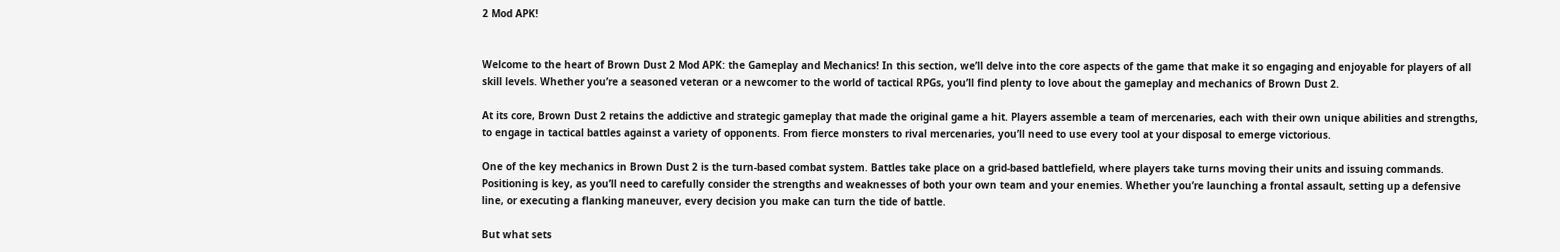2 Mod APK!


Welcome to the heart of Brown Dust 2 Mod APK: the Gameplay and Mechanics! In this section, we’ll delve into the core aspects of the game that make it so engaging and enjoyable for players of all skill levels. Whether you’re a seasoned veteran or a newcomer to the world of tactical RPGs, you’ll find plenty to love about the gameplay and mechanics of Brown Dust 2.

At its core, Brown Dust 2 retains the addictive and strategic gameplay that made the original game a hit. Players assemble a team of mercenaries, each with their own unique abilities and strengths, to engage in tactical battles against a variety of opponents. From fierce monsters to rival mercenaries, you’ll need to use every tool at your disposal to emerge victorious.

One of the key mechanics in Brown Dust 2 is the turn-based combat system. Battles take place on a grid-based battlefield, where players take turns moving their units and issuing commands. Positioning is key, as you’ll need to carefully consider the strengths and weaknesses of both your own team and your enemies. Whether you’re launching a frontal assault, setting up a defensive line, or executing a flanking maneuver, every decision you make can turn the tide of battle.

But what sets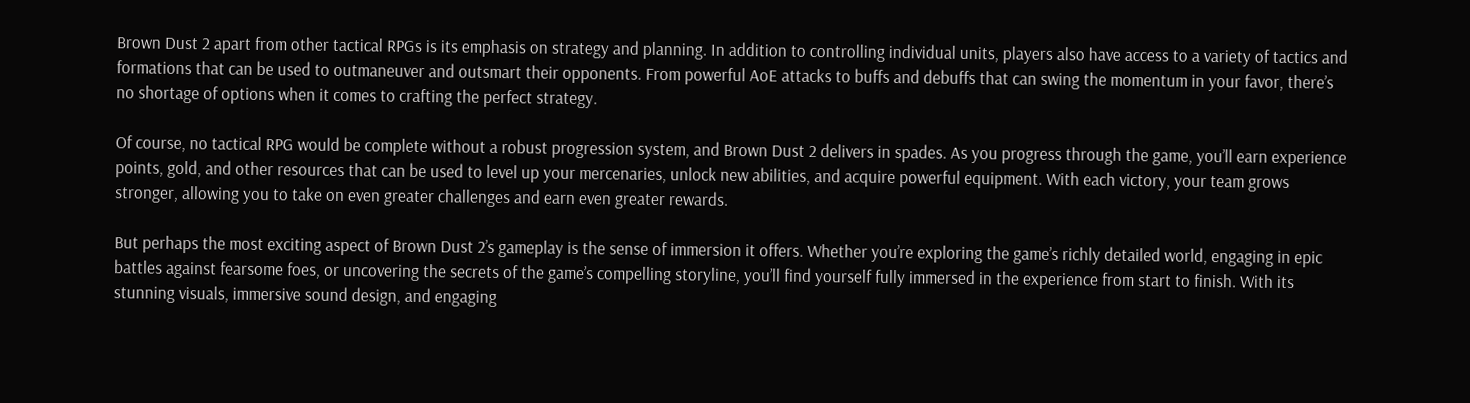Brown Dust 2 apart from other tactical RPGs is its emphasis on strategy and planning. In addition to controlling individual units, players also have access to a variety of tactics and formations that can be used to outmaneuver and outsmart their opponents. From powerful AoE attacks to buffs and debuffs that can swing the momentum in your favor, there’s no shortage of options when it comes to crafting the perfect strategy.

Of course, no tactical RPG would be complete without a robust progression system, and Brown Dust 2 delivers in spades. As you progress through the game, you’ll earn experience points, gold, and other resources that can be used to level up your mercenaries, unlock new abilities, and acquire powerful equipment. With each victory, your team grows stronger, allowing you to take on even greater challenges and earn even greater rewards.

But perhaps the most exciting aspect of Brown Dust 2’s gameplay is the sense of immersion it offers. Whether you’re exploring the game’s richly detailed world, engaging in epic battles against fearsome foes, or uncovering the secrets of the game’s compelling storyline, you’ll find yourself fully immersed in the experience from start to finish. With its stunning visuals, immersive sound design, and engaging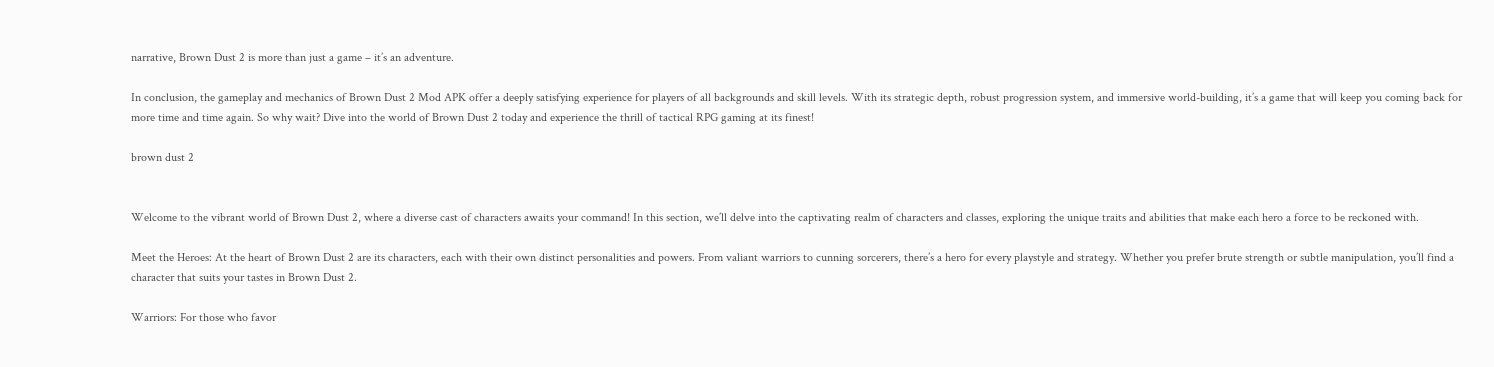narrative, Brown Dust 2 is more than just a game – it’s an adventure.

In conclusion, the gameplay and mechanics of Brown Dust 2 Mod APK offer a deeply satisfying experience for players of all backgrounds and skill levels. With its strategic depth, robust progression system, and immersive world-building, it’s a game that will keep you coming back for more time and time again. So why wait? Dive into the world of Brown Dust 2 today and experience the thrill of tactical RPG gaming at its finest!

brown dust 2


Welcome to the vibrant world of Brown Dust 2, where a diverse cast of characters awaits your command! In this section, we’ll delve into the captivating realm of characters and classes, exploring the unique traits and abilities that make each hero a force to be reckoned with.

Meet the Heroes: At the heart of Brown Dust 2 are its characters, each with their own distinct personalities and powers. From valiant warriors to cunning sorcerers, there’s a hero for every playstyle and strategy. Whether you prefer brute strength or subtle manipulation, you’ll find a character that suits your tastes in Brown Dust 2.

Warriors: For those who favor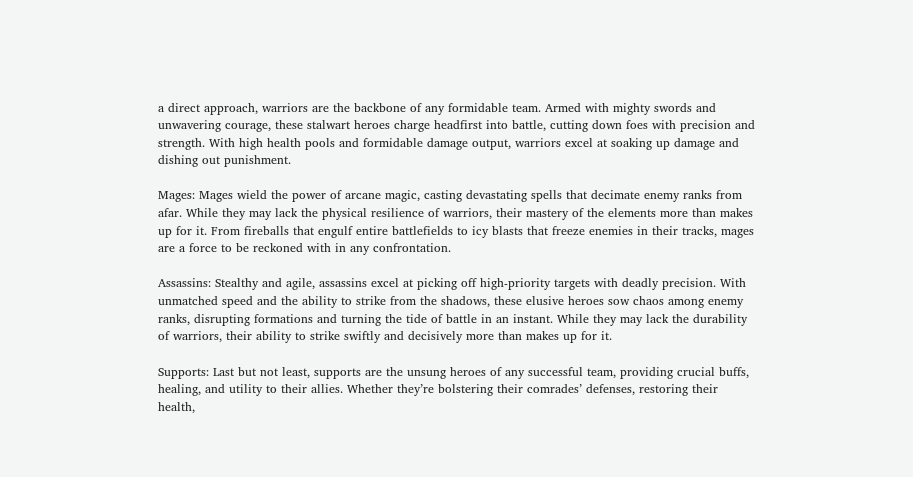a direct approach, warriors are the backbone of any formidable team. Armed with mighty swords and unwavering courage, these stalwart heroes charge headfirst into battle, cutting down foes with precision and strength. With high health pools and formidable damage output, warriors excel at soaking up damage and dishing out punishment.

Mages: Mages wield the power of arcane magic, casting devastating spells that decimate enemy ranks from afar. While they may lack the physical resilience of warriors, their mastery of the elements more than makes up for it. From fireballs that engulf entire battlefields to icy blasts that freeze enemies in their tracks, mages are a force to be reckoned with in any confrontation.

Assassins: Stealthy and agile, assassins excel at picking off high-priority targets with deadly precision. With unmatched speed and the ability to strike from the shadows, these elusive heroes sow chaos among enemy ranks, disrupting formations and turning the tide of battle in an instant. While they may lack the durability of warriors, their ability to strike swiftly and decisively more than makes up for it.

Supports: Last but not least, supports are the unsung heroes of any successful team, providing crucial buffs, healing, and utility to their allies. Whether they’re bolstering their comrades’ defenses, restoring their health,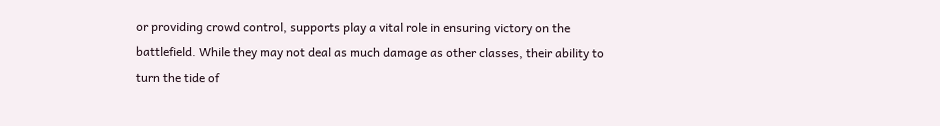or providing crowd control, supports play a vital role in ensuring victory on the battlefield. While they may not deal as much damage as other classes, their ability to turn the tide of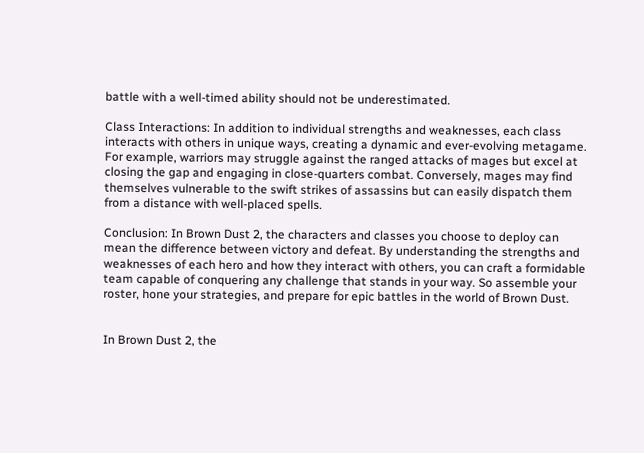battle with a well-timed ability should not be underestimated.

Class Interactions: In addition to individual strengths and weaknesses, each class interacts with others in unique ways, creating a dynamic and ever-evolving metagame. For example, warriors may struggle against the ranged attacks of mages but excel at closing the gap and engaging in close-quarters combat. Conversely, mages may find themselves vulnerable to the swift strikes of assassins but can easily dispatch them from a distance with well-placed spells.

Conclusion: In Brown Dust 2, the characters and classes you choose to deploy can mean the difference between victory and defeat. By understanding the strengths and weaknesses of each hero and how they interact with others, you can craft a formidable team capable of conquering any challenge that stands in your way. So assemble your roster, hone your strategies, and prepare for epic battles in the world of Brown Dust.


In Brown Dust 2, the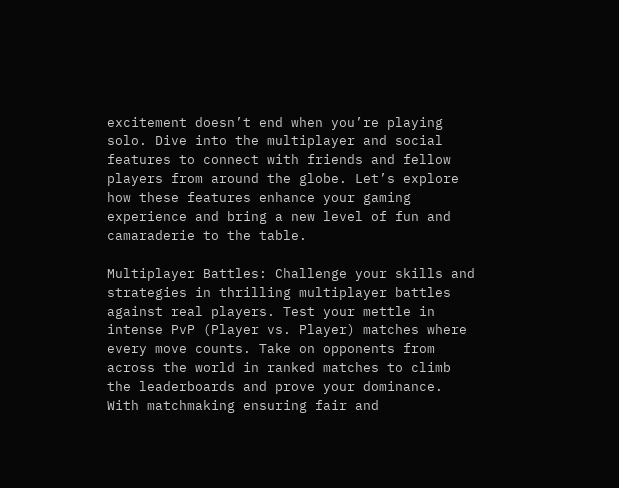excitement doesn’t end when you’re playing solo. Dive into the multiplayer and social features to connect with friends and fellow players from around the globe. Let’s explore how these features enhance your gaming experience and bring a new level of fun and camaraderie to the table.

Multiplayer Battles: Challenge your skills and strategies in thrilling multiplayer battles against real players. Test your mettle in intense PvP (Player vs. Player) matches where every move counts. Take on opponents from across the world in ranked matches to climb the leaderboards and prove your dominance. With matchmaking ensuring fair and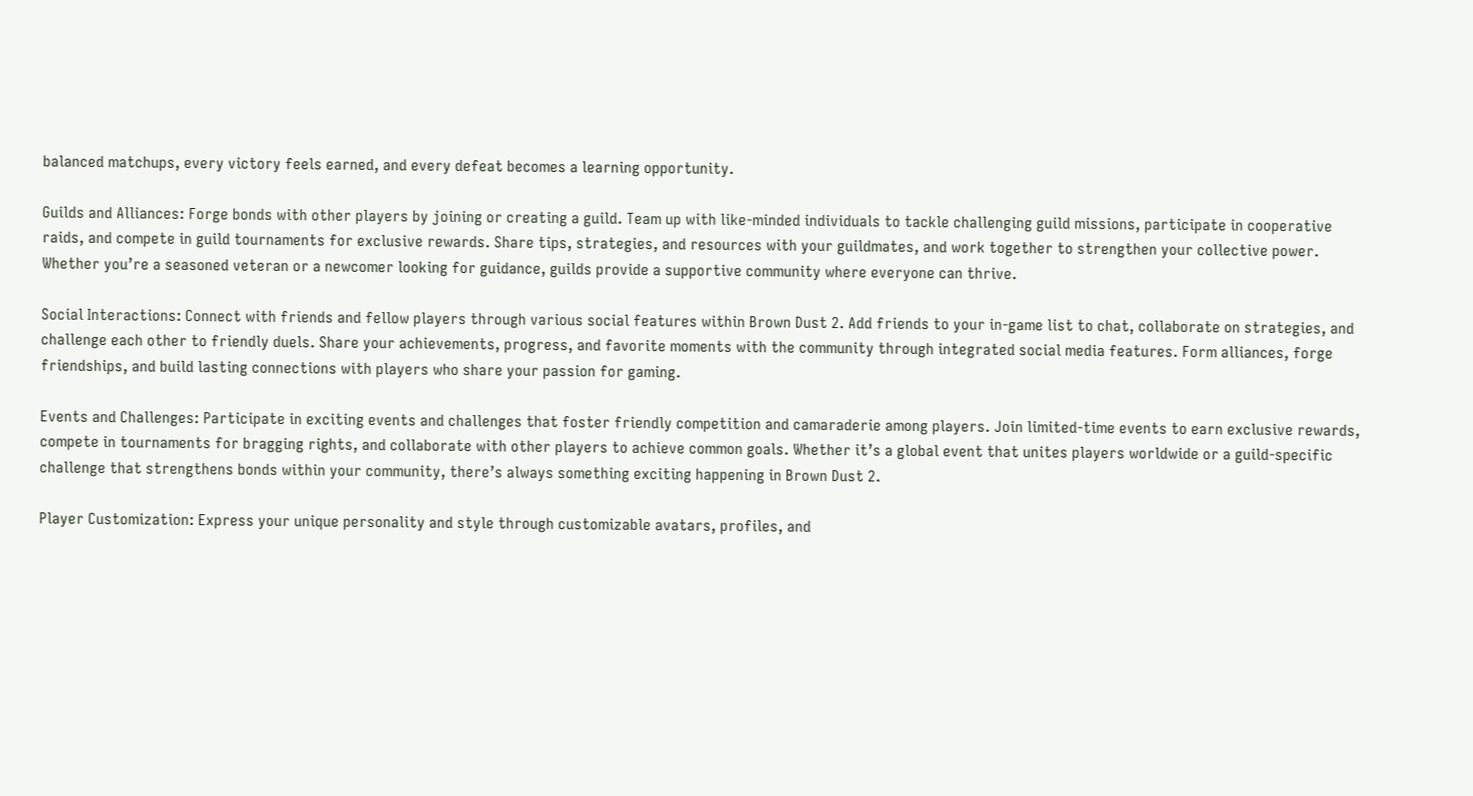balanced matchups, every victory feels earned, and every defeat becomes a learning opportunity.

Guilds and Alliances: Forge bonds with other players by joining or creating a guild. Team up with like-minded individuals to tackle challenging guild missions, participate in cooperative raids, and compete in guild tournaments for exclusive rewards. Share tips, strategies, and resources with your guildmates, and work together to strengthen your collective power. Whether you’re a seasoned veteran or a newcomer looking for guidance, guilds provide a supportive community where everyone can thrive.

Social Interactions: Connect with friends and fellow players through various social features within Brown Dust 2. Add friends to your in-game list to chat, collaborate on strategies, and challenge each other to friendly duels. Share your achievements, progress, and favorite moments with the community through integrated social media features. Form alliances, forge friendships, and build lasting connections with players who share your passion for gaming.

Events and Challenges: Participate in exciting events and challenges that foster friendly competition and camaraderie among players. Join limited-time events to earn exclusive rewards, compete in tournaments for bragging rights, and collaborate with other players to achieve common goals. Whether it’s a global event that unites players worldwide or a guild-specific challenge that strengthens bonds within your community, there’s always something exciting happening in Brown Dust 2.

Player Customization: Express your unique personality and style through customizable avatars, profiles, and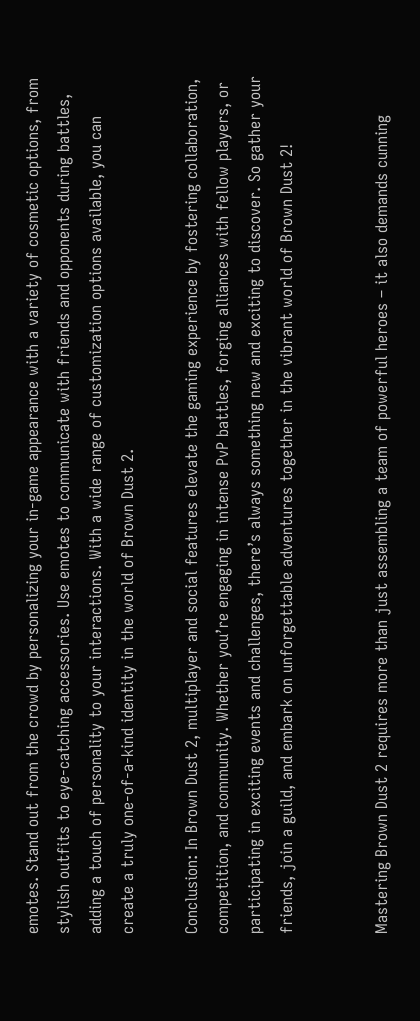emotes. Stand out from the crowd by personalizing your in-game appearance with a variety of cosmetic options, from stylish outfits to eye-catching accessories. Use emotes to communicate with friends and opponents during battles, adding a touch of personality to your interactions. With a wide range of customization options available, you can create a truly one-of-a-kind identity in the world of Brown Dust 2.

Conclusion: In Brown Dust 2, multiplayer and social features elevate the gaming experience by fostering collaboration, competition, and community. Whether you’re engaging in intense PvP battles, forging alliances with fellow players, or participating in exciting events and challenges, there’s always something new and exciting to discover. So gather your friends, join a guild, and embark on unforgettable adventures together in the vibrant world of Brown Dust 2!


Mastering Brown Dust 2 requires more than just assembling a team of powerful heroes – it also demands cunning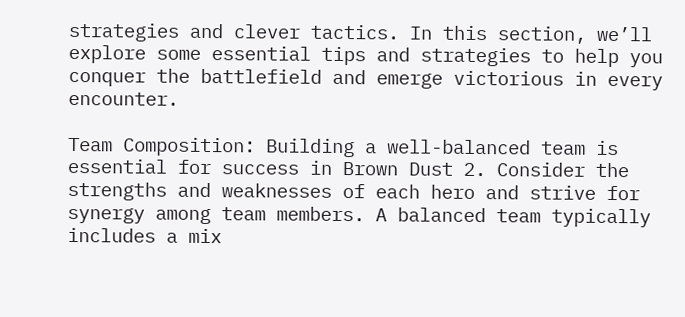strategies and clever tactics. In this section, we’ll explore some essential tips and strategies to help you conquer the battlefield and emerge victorious in every encounter.

Team Composition: Building a well-balanced team is essential for success in Brown Dust 2. Consider the strengths and weaknesses of each hero and strive for synergy among team members. A balanced team typically includes a mix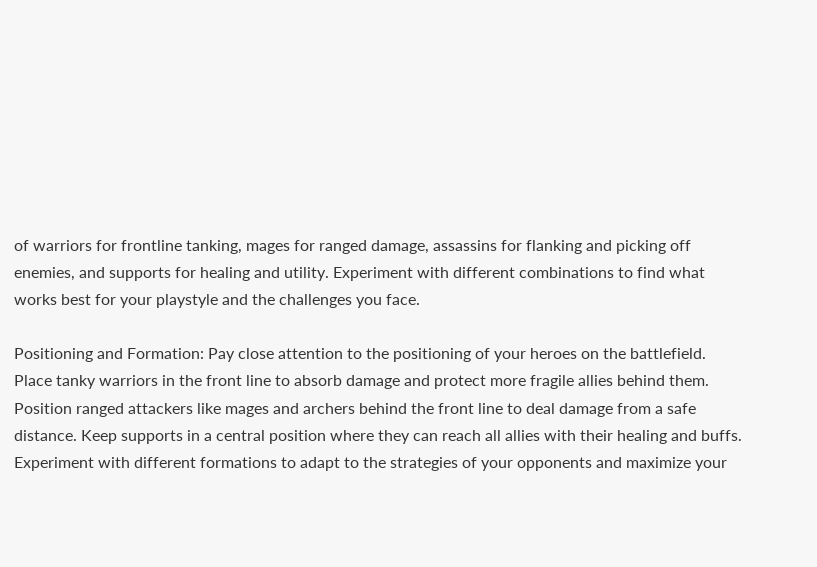of warriors for frontline tanking, mages for ranged damage, assassins for flanking and picking off enemies, and supports for healing and utility. Experiment with different combinations to find what works best for your playstyle and the challenges you face.

Positioning and Formation: Pay close attention to the positioning of your heroes on the battlefield. Place tanky warriors in the front line to absorb damage and protect more fragile allies behind them. Position ranged attackers like mages and archers behind the front line to deal damage from a safe distance. Keep supports in a central position where they can reach all allies with their healing and buffs. Experiment with different formations to adapt to the strategies of your opponents and maximize your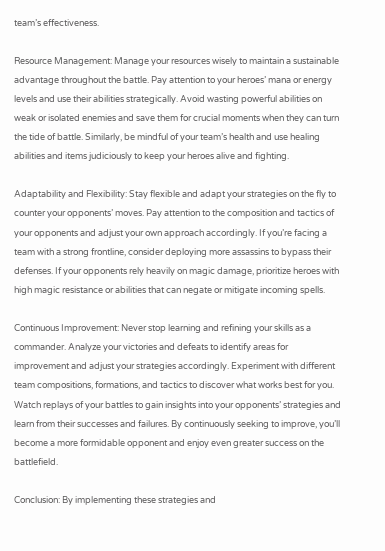team’s effectiveness.

Resource Management: Manage your resources wisely to maintain a sustainable advantage throughout the battle. Pay attention to your heroes’ mana or energy levels and use their abilities strategically. Avoid wasting powerful abilities on weak or isolated enemies and save them for crucial moments when they can turn the tide of battle. Similarly, be mindful of your team’s health and use healing abilities and items judiciously to keep your heroes alive and fighting.

Adaptability and Flexibility: Stay flexible and adapt your strategies on the fly to counter your opponents’ moves. Pay attention to the composition and tactics of your opponents and adjust your own approach accordingly. If you’re facing a team with a strong frontline, consider deploying more assassins to bypass their defenses. If your opponents rely heavily on magic damage, prioritize heroes with high magic resistance or abilities that can negate or mitigate incoming spells.

Continuous Improvement: Never stop learning and refining your skills as a commander. Analyze your victories and defeats to identify areas for improvement and adjust your strategies accordingly. Experiment with different team compositions, formations, and tactics to discover what works best for you. Watch replays of your battles to gain insights into your opponents’ strategies and learn from their successes and failures. By continuously seeking to improve, you’ll become a more formidable opponent and enjoy even greater success on the battlefield.

Conclusion: By implementing these strategies and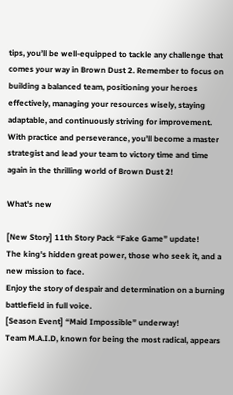tips, you’ll be well-equipped to tackle any challenge that comes your way in Brown Dust 2. Remember to focus on building a balanced team, positioning your heroes effectively, managing your resources wisely, staying adaptable, and continuously striving for improvement. With practice and perseverance, you’ll become a master strategist and lead your team to victory time and time again in the thrilling world of Brown Dust 2!

What's new

[New Story] 11th Story Pack “Fake Game” update!
The king's hidden great power, those who seek it, and a new mission to face.
Enjoy the story of despair and determination on a burning battlefield in full voice.
[Season Event] “Maid Impossible” underway!
Team M.A.I.D, known for being the most radical, appears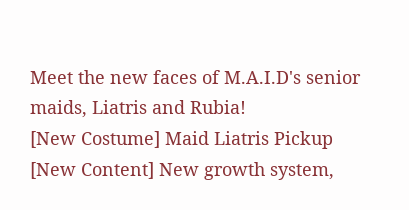Meet the new faces of M.A.I.D's senior maids, Liatris and Rubia!
[New Costume] Maid Liatris Pickup
[New Content] New growth system,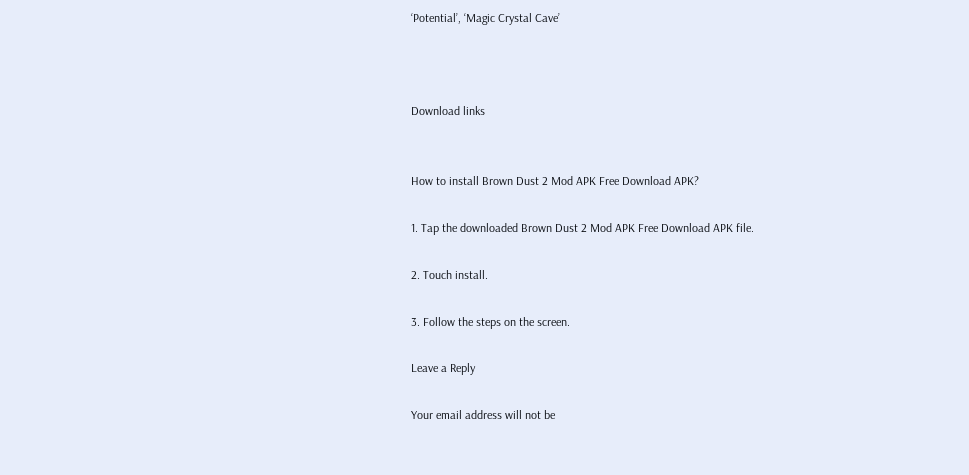‘Potential’, ‘Magic Crystal Cave’



Download links


How to install Brown Dust 2 Mod APK Free Download APK?

1. Tap the downloaded Brown Dust 2 Mod APK Free Download APK file.

2. Touch install.

3. Follow the steps on the screen.

Leave a Reply

Your email address will not be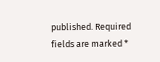published. Required fields are marked *